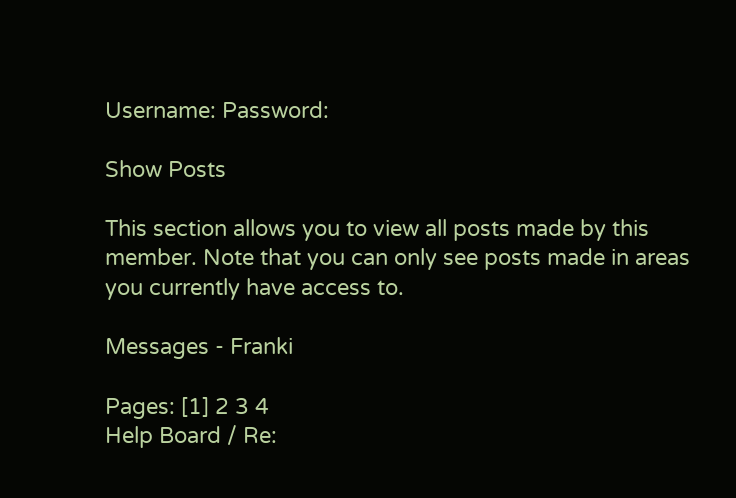Username: Password:

Show Posts

This section allows you to view all posts made by this member. Note that you can only see posts made in areas you currently have access to.

Messages - Franki

Pages: [1] 2 3 4
Help Board / Re: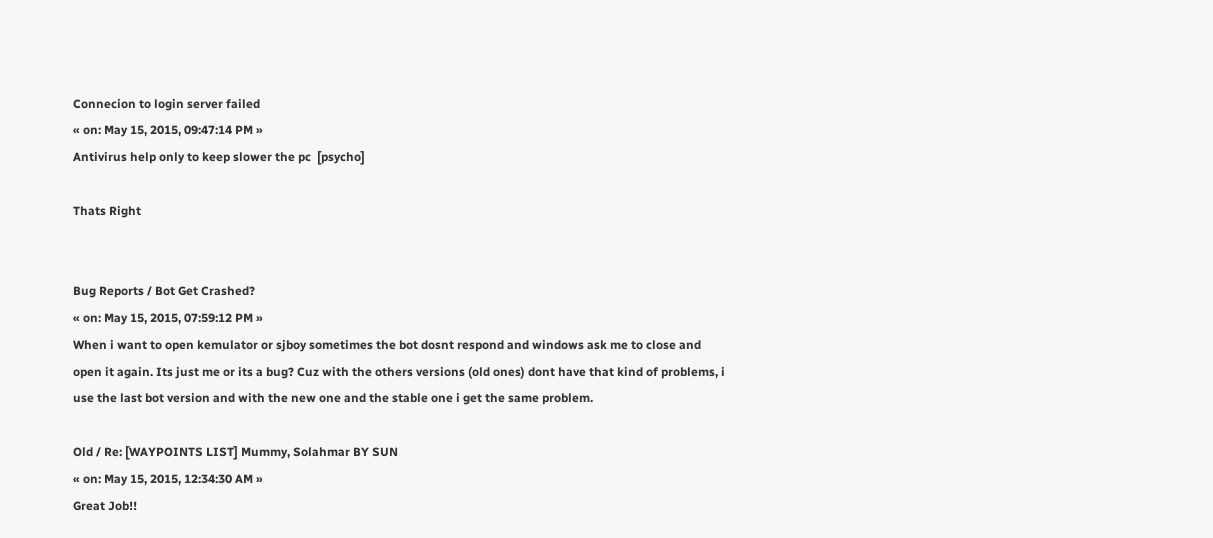Connecion to login server failed
« on: May 15, 2015, 09:47:14 PM »
Antivirus help only to keep slower the pc  [psycho]

Thats Right


Bug Reports / Bot Get Crashed?
« on: May 15, 2015, 07:59:12 PM »
When i want to open kemulator or sjboy sometimes the bot dosnt respond and windows ask me to close and open it again. Its just me or its a bug? Cuz with the others versions (old ones) dont have that kind of problems, i use the last bot version and with the new one and the stable one i get the same problem.

Old / Re: [WAYPOINTS LIST] Mummy, Solahmar BY SUN
« on: May 15, 2015, 12:34:30 AM »
Great Job!!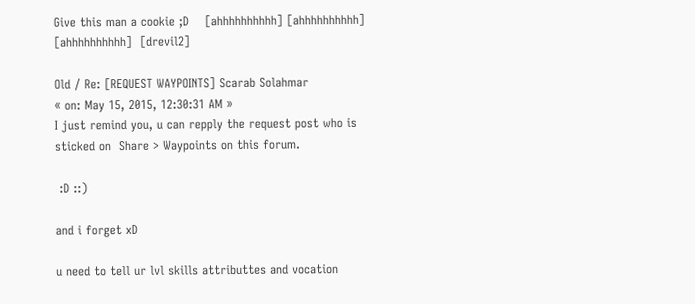Give this man a cookie ;D    [ahhhhhhhhhh] [ahhhhhhhhhh] [ahhhhhhhhhh]  [drevil2]

Old / Re: [REQUEST WAYPOINTS] Scarab Solahmar
« on: May 15, 2015, 12:30:31 AM »
I just remind you, u can repply the request post who is sticked on  Share > Waypoints on this forum.

 :D ::)

and i forget xD

u need to tell ur lvl skills attributtes and vocation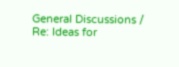General Discussions / Re: Ideas for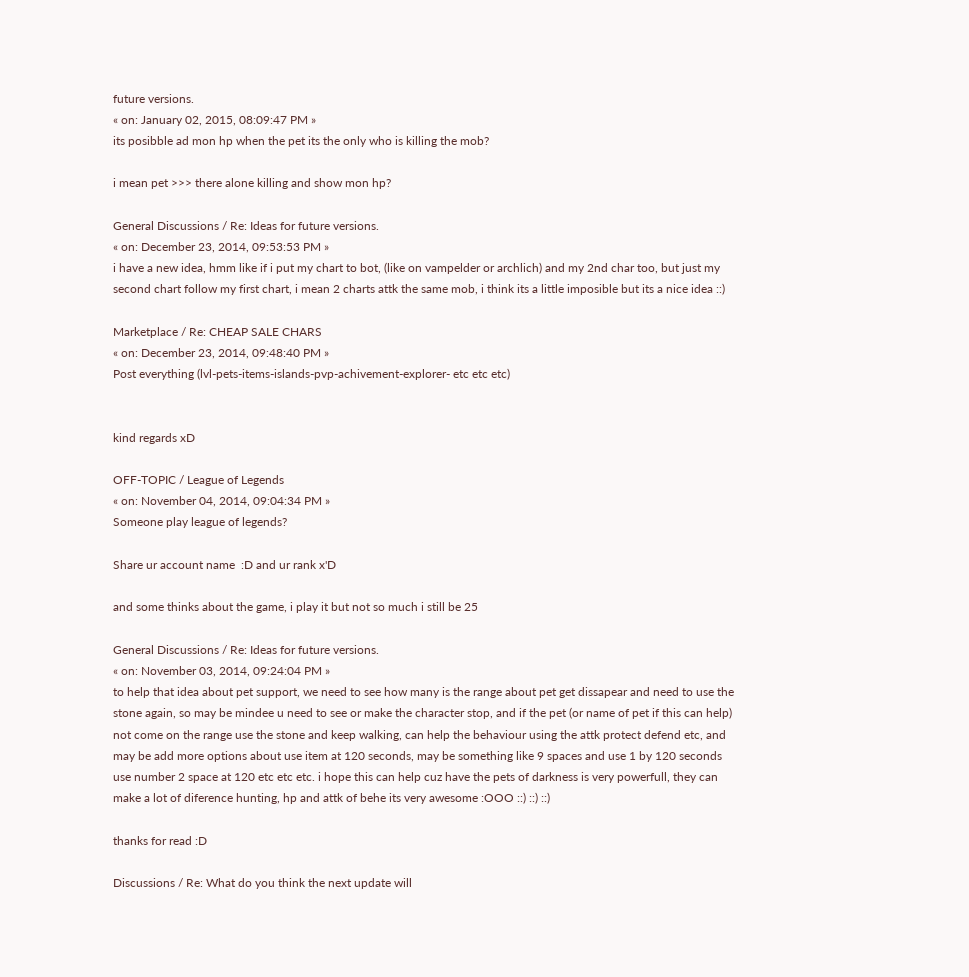future versions.
« on: January 02, 2015, 08:09:47 PM »
its posibble ad mon hp when the pet its the only who is killing the mob?

i mean pet >>> there alone killing and show mon hp?

General Discussions / Re: Ideas for future versions.
« on: December 23, 2014, 09:53:53 PM »
i have a new idea, hmm like if i put my chart to bot, (like on vampelder or archlich) and my 2nd char too, but just my second chart follow my first chart, i mean 2 charts attk the same mob, i think its a little imposible but its a nice idea ::)

Marketplace / Re: CHEAP SALE CHARS
« on: December 23, 2014, 09:48:40 PM »
Post everything (lvl-pets-items-islands-pvp-achivement-explorer- etc etc etc)


kind regards xD

OFF-TOPIC / League of Legends
« on: November 04, 2014, 09:04:34 PM »
Someone play league of legends?

Share ur account name  :D and ur rank x'D

and some thinks about the game, i play it but not so much i still be 25

General Discussions / Re: Ideas for future versions.
« on: November 03, 2014, 09:24:04 PM »
to help that idea about pet support, we need to see how many is the range about pet get dissapear and need to use the stone again, so may be mindee u need to see or make the character stop, and if the pet (or name of pet if this can help) not come on the range use the stone and keep walking, can help the behaviour using the attk protect defend etc, and may be add more options about use item at 120 seconds, may be something like 9 spaces and use 1 by 120 seconds use number 2 space at 120 etc etc etc. i hope this can help cuz have the pets of darkness is very powerfull, they can make a lot of diference hunting, hp and attk of behe its very awesome :OOO ::) ::) ::)

thanks for read :D

Discussions / Re: What do you think the next update will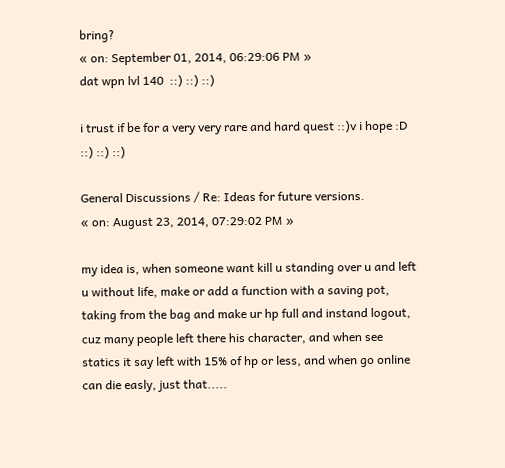bring?
« on: September 01, 2014, 06:29:06 PM »
dat wpn lvl 140  ::) ::) ::)

i trust if be for a very very rare and hard quest ::)v i hope :D  ::) ::) ::)

General Discussions / Re: Ideas for future versions.
« on: August 23, 2014, 07:29:02 PM »

my idea is, when someone want kill u standing over u and left u without life, make or add a function with a saving pot, taking from the bag and make ur hp full and instand logout, cuz many people left there his character, and when see statics it say left with 15% of hp or less, and when go online can die easly, just that.....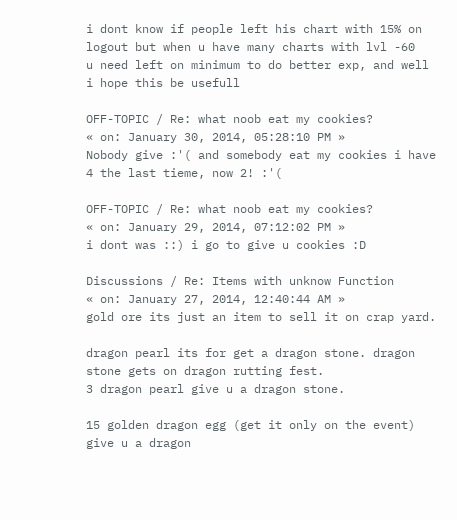i dont know if people left his chart with 15% on logout but when u have many charts with lvl -60
u need left on minimum to do better exp, and well i hope this be usefull

OFF-TOPIC / Re: what noob eat my cookies?
« on: January 30, 2014, 05:28:10 PM »
Nobody give :'( and somebody eat my cookies i have 4 the last tieme, now 2! :'(

OFF-TOPIC / Re: what noob eat my cookies?
« on: January 29, 2014, 07:12:02 PM »
i dont was ::) i go to give u cookies :D

Discussions / Re: Items with unknow Function
« on: January 27, 2014, 12:40:44 AM »
gold ore its just an item to sell it on crap yard.

dragon pearl its for get a dragon stone. dragon stone gets on dragon rutting fest.
3 dragon pearl give u a dragon stone.

15 golden dragon egg (get it only on the event) give u a dragon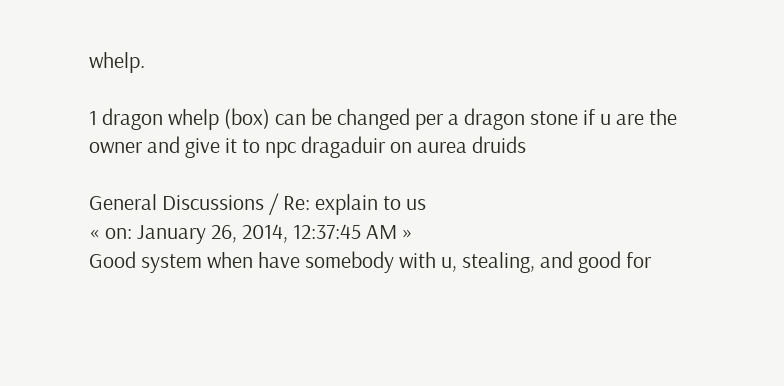whelp.

1 dragon whelp (box) can be changed per a dragon stone if u are the owner and give it to npc dragaduir on aurea druids

General Discussions / Re: explain to us
« on: January 26, 2014, 12:37:45 AM »
Good system when have somebody with u, stealing, and good for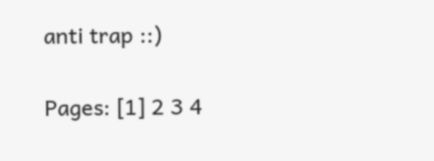anti trap ::)

Pages: [1] 2 3 4